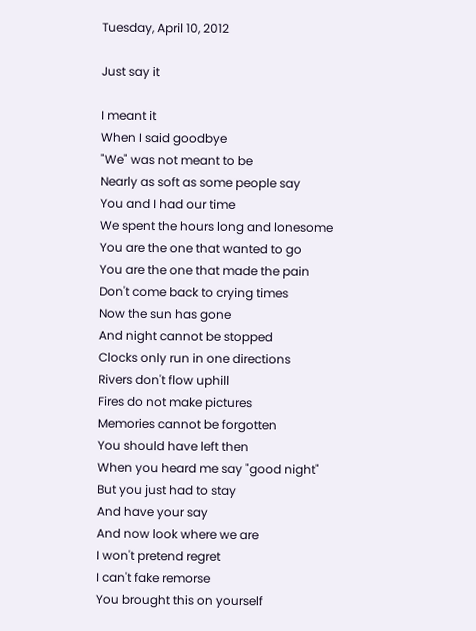Tuesday, April 10, 2012

Just say it

I meant it
When I said goodbye
"We" was not meant to be
Nearly as soft as some people say
You and I had our time
We spent the hours long and lonesome
You are the one that wanted to go
You are the one that made the pain
Don't come back to crying times
Now the sun has gone
And night cannot be stopped
Clocks only run in one directions
Rivers don't flow uphill
Fires do not make pictures
Memories cannot be forgotten
You should have left then
When you heard me say "good night"
But you just had to stay
And have your say
And now look where we are
I won't pretend regret
I can't fake remorse
You brought this on yourself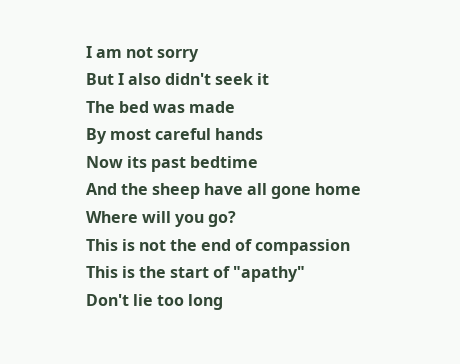I am not sorry
But I also didn't seek it
The bed was made
By most careful hands
Now its past bedtime
And the sheep have all gone home
Where will you go?
This is not the end of compassion
This is the start of "apathy"
Don't lie too long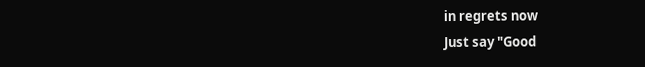in regrets now
Just say "Good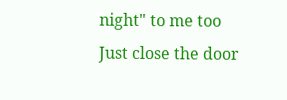night" to me too
Just close the door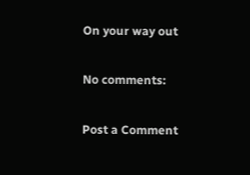On your way out

No comments:

Post a Comment